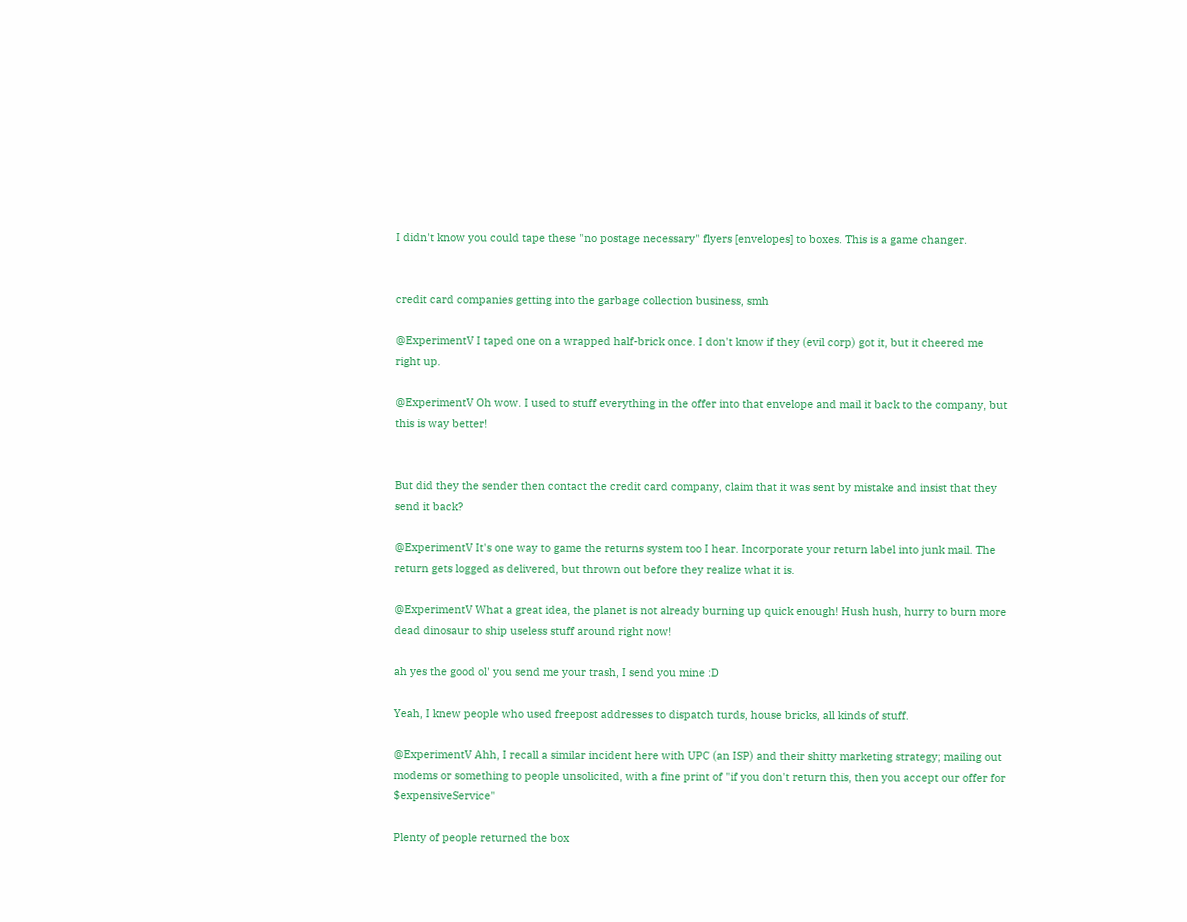I didn't know you could tape these "no postage necessary" flyers [envelopes] to boxes. This is a game changer.


credit card companies getting into the garbage collection business, smh

@ExperimentV I taped one on a wrapped half-brick once. I don't know if they (evil corp) got it, but it cheered me right up.

@ExperimentV Oh wow. I used to stuff everything in the offer into that envelope and mail it back to the company, but this is way better!


But did they the sender then contact the credit card company, claim that it was sent by mistake and insist that they send it back?

@ExperimentV It's one way to game the returns system too I hear. Incorporate your return label into junk mail. The return gets logged as delivered, but thrown out before they realize what it is.

@ExperimentV What a great idea, the planet is not already burning up quick enough! Hush hush, hurry to burn more dead dinosaur to ship useless stuff around right now!

ah yes the good ol' you send me your trash, I send you mine :D

Yeah, I knew people who used freepost addresses to dispatch turds, house bricks, all kinds of stuff.

@ExperimentV Ahh, I recall a similar incident here with UPC (an ISP) and their shitty marketing strategy; mailing out modems or something to people unsolicited, with a fine print of "if you don't return this, then you accept our offer for $expensiveService"

Plenty of people returned the box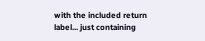with the included return label... just containing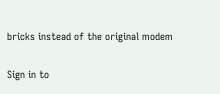bricks instead of the original modem

Sign in to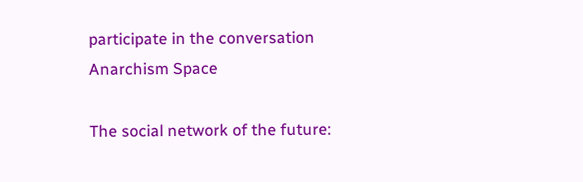participate in the conversation
Anarchism Space

The social network of the future: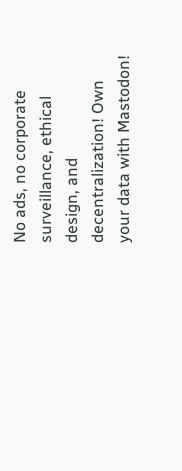No ads, no corporate surveillance, ethical design, and decentralization! Own your data with Mastodon!